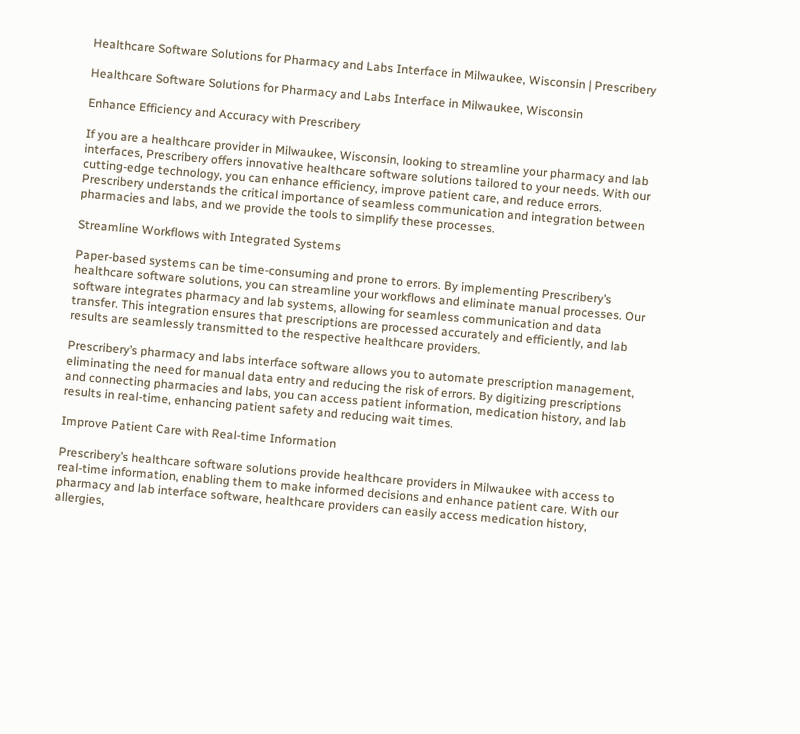Healthcare Software Solutions for Pharmacy and Labs Interface in Milwaukee, Wisconsin | Prescribery

Healthcare Software Solutions for Pharmacy and Labs Interface in Milwaukee, Wisconsin

Enhance Efficiency and Accuracy with Prescribery

If you are a healthcare provider in Milwaukee, Wisconsin, looking to streamline your pharmacy and lab interfaces, Prescribery offers innovative healthcare software solutions tailored to your needs. With our cutting-edge technology, you can enhance efficiency, improve patient care, and reduce errors. Prescribery understands the critical importance of seamless communication and integration between pharmacies and labs, and we provide the tools to simplify these processes.

Streamline Workflows with Integrated Systems

Paper-based systems can be time-consuming and prone to errors. By implementing Prescribery’s healthcare software solutions, you can streamline your workflows and eliminate manual processes. Our software integrates pharmacy and lab systems, allowing for seamless communication and data transfer. This integration ensures that prescriptions are processed accurately and efficiently, and lab results are seamlessly transmitted to the respective healthcare providers.

Prescribery’s pharmacy and labs interface software allows you to automate prescription management, eliminating the need for manual data entry and reducing the risk of errors. By digitizing prescriptions and connecting pharmacies and labs, you can access patient information, medication history, and lab results in real-time, enhancing patient safety and reducing wait times.

Improve Patient Care with Real-time Information

Prescribery’s healthcare software solutions provide healthcare providers in Milwaukee with access to real-time information, enabling them to make informed decisions and enhance patient care. With our pharmacy and lab interface software, healthcare providers can easily access medication history, allergies,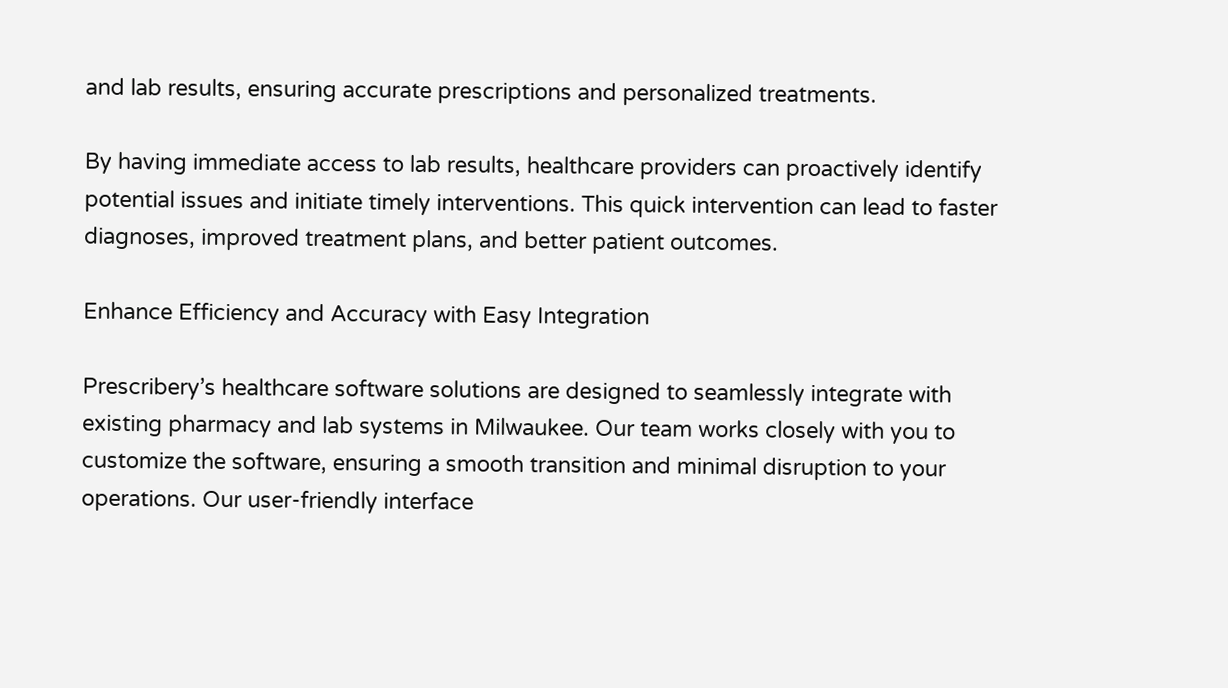and lab results, ensuring accurate prescriptions and personalized treatments.

By having immediate access to lab results, healthcare providers can proactively identify potential issues and initiate timely interventions. This quick intervention can lead to faster diagnoses, improved treatment plans, and better patient outcomes.

Enhance Efficiency and Accuracy with Easy Integration

Prescribery’s healthcare software solutions are designed to seamlessly integrate with existing pharmacy and lab systems in Milwaukee. Our team works closely with you to customize the software, ensuring a smooth transition and minimal disruption to your operations. Our user-friendly interface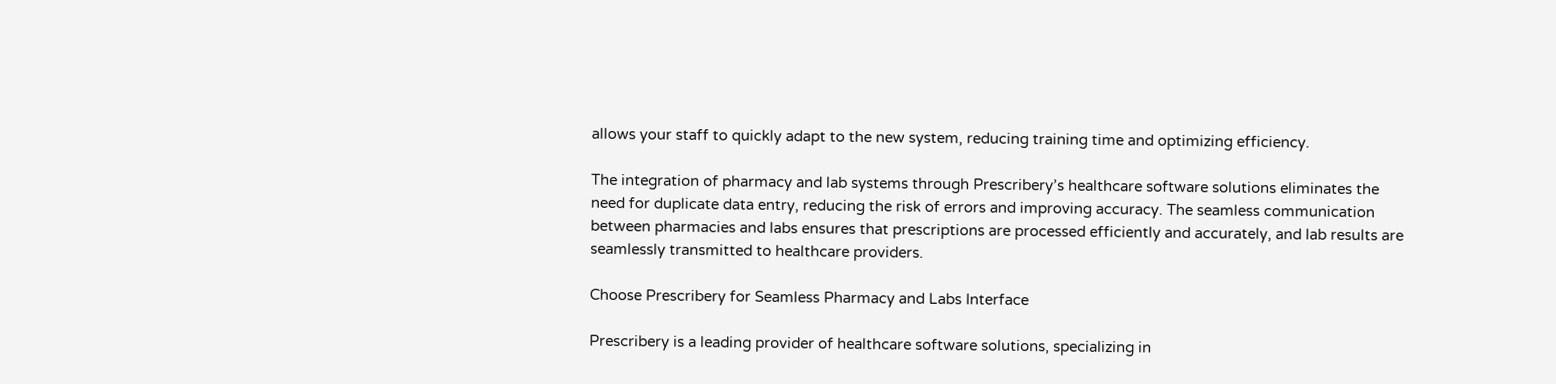allows your staff to quickly adapt to the new system, reducing training time and optimizing efficiency.

The integration of pharmacy and lab systems through Prescribery’s healthcare software solutions eliminates the need for duplicate data entry, reducing the risk of errors and improving accuracy. The seamless communication between pharmacies and labs ensures that prescriptions are processed efficiently and accurately, and lab results are seamlessly transmitted to healthcare providers.

Choose Prescribery for Seamless Pharmacy and Labs Interface

Prescribery is a leading provider of healthcare software solutions, specializing in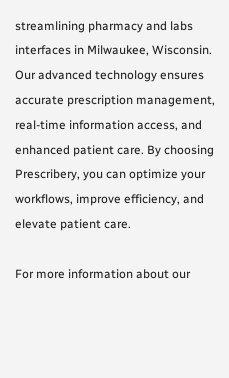streamlining pharmacy and labs interfaces in Milwaukee, Wisconsin. Our advanced technology ensures accurate prescription management, real-time information access, and enhanced patient care. By choosing Prescribery, you can optimize your workflows, improve efficiency, and elevate patient care.

For more information about our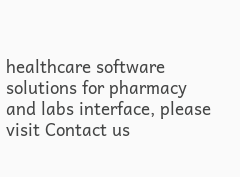healthcare software solutions for pharmacy and labs interface, please visit Contact us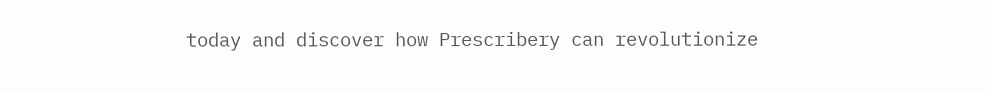today and discover how Prescribery can revolutionize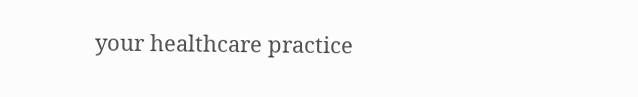your healthcare practice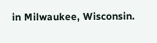in Milwaukee, Wisconsin.